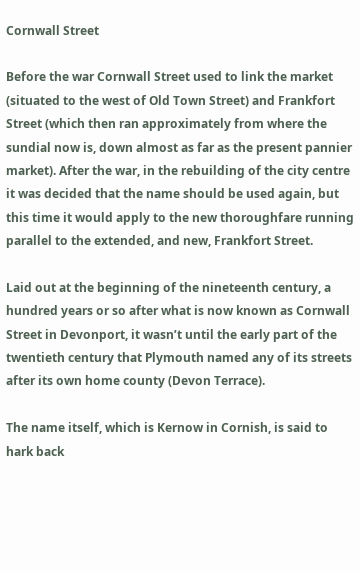Cornwall Street

Before the war Cornwall Street used to link the market (situated to the west of Old Town Street) and Frankfort Street (which then ran approximately from where the sundial now is, down almost as far as the present pannier market). After the war, in the rebuilding of the city centre it was decided that the name should be used again, but this time it would apply to the new thoroughfare running parallel to the extended, and new, Frankfort Street.

Laid out at the beginning of the nineteenth century, a hundred years or so after what is now known as Cornwall Street in Devonport, it wasn’t until the early part of the twentieth century that Plymouth named any of its streets after its own home county (Devon Terrace).

The name itself, which is Kernow in Cornish, is said to hark back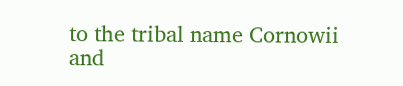to the tribal name Cornowii and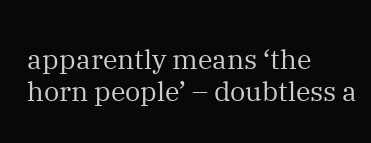apparently means ‘the horn people’ – doubtless a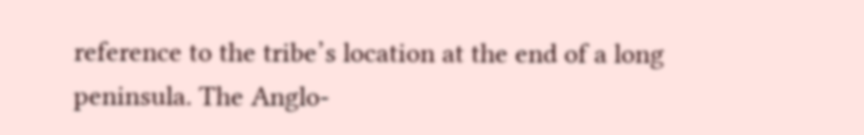reference to the tribe’s location at the end of a long peninsula. The Anglo-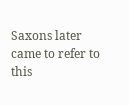Saxons later came to refer to this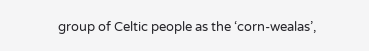group of Celtic people as the ‘corn-wealas’,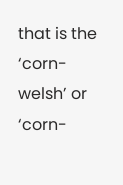that is the ‘corn-welsh’ or ‘corn-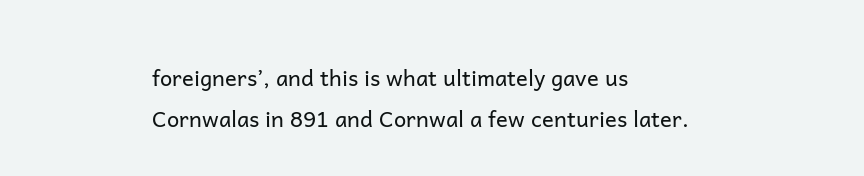foreigners’, and this is what ultimately gave us Cornwalas in 891 and Cornwal a few centuries later.